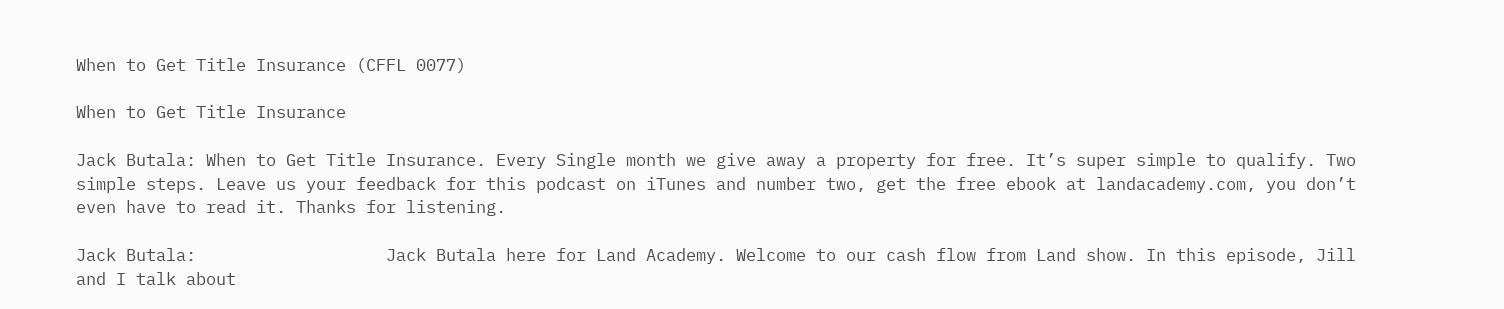When to Get Title Insurance (CFFL 0077)

When to Get Title Insurance

Jack Butala: When to Get Title Insurance. Every Single month we give away a property for free. It’s super simple to qualify. Two simple steps. Leave us your feedback for this podcast on iTunes and number two, get the free ebook at landacademy.com, you don’t even have to read it. Thanks for listening.

Jack Butala:                   Jack Butala here for Land Academy. Welcome to our cash flow from Land show. In this episode, Jill and I talk about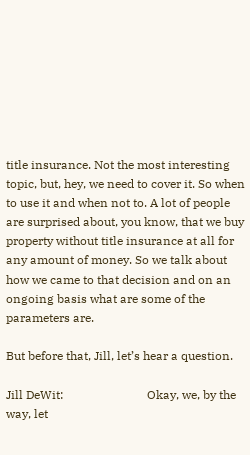title insurance. Not the most interesting topic, but, hey, we need to cover it. So when to use it and when not to. A lot of people are surprised about, you know, that we buy property without title insurance at all for any amount of money. So we talk about how we came to that decision and on an ongoing basis what are some of the parameters are.

But before that, Jill, let’s hear a question.

Jill DeWit:                            Okay, we, by the way, let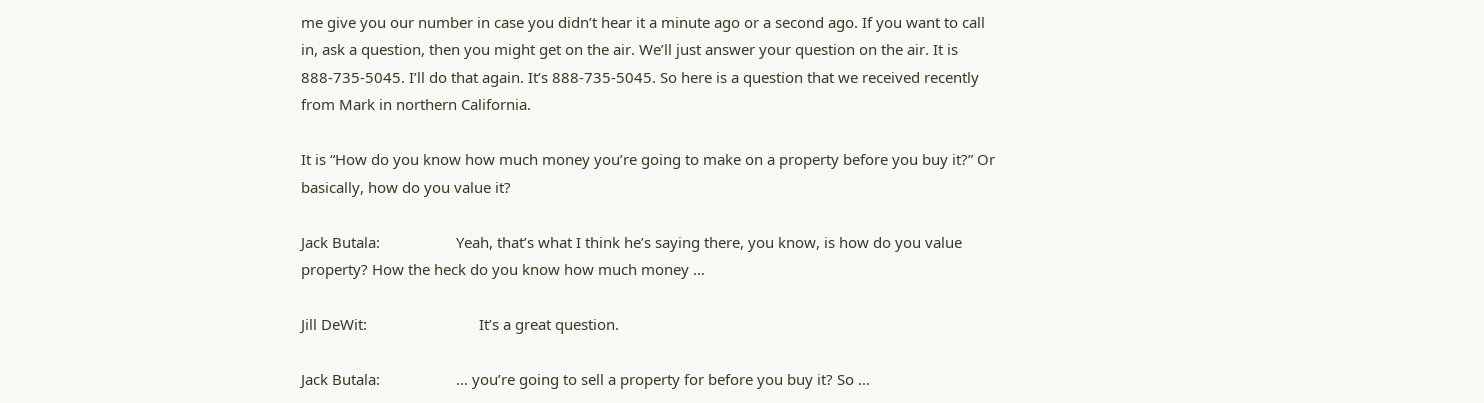me give you our number in case you didn’t hear it a minute ago or a second ago. If you want to call in, ask a question, then you might get on the air. We’ll just answer your question on the air. It is 888-735-5045. I’ll do that again. It’s 888-735-5045. So here is a question that we received recently from Mark in northern California.

It is “How do you know how much money you’re going to make on a property before you buy it?” Or basically, how do you value it?

Jack Butala:                   Yeah, that’s what I think he’s saying there, you know, is how do you value property? How the heck do you know how much money …

Jill DeWit:                            It’s a great question.

Jack Butala:                   … you’re going to sell a property for before you buy it? So …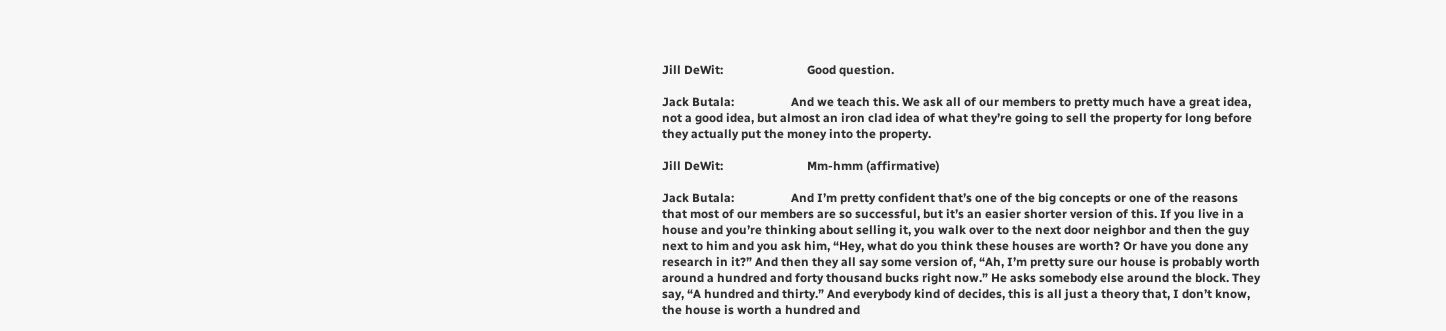Jill DeWit:                            Good question.

Jack Butala:                   And we teach this. We ask all of our members to pretty much have a great idea, not a good idea, but almost an iron clad idea of what they’re going to sell the property for long before they actually put the money into the property.

Jill DeWit:                            Mm-hmm (affirmative)

Jack Butala:                   And I’m pretty confident that’s one of the big concepts or one of the reasons that most of our members are so successful, but it’s an easier shorter version of this. If you live in a house and you’re thinking about selling it, you walk over to the next door neighbor and then the guy next to him and you ask him, “Hey, what do you think these houses are worth? Or have you done any research in it?” And then they all say some version of, “Ah, I’m pretty sure our house is probably worth around a hundred and forty thousand bucks right now.” He asks somebody else around the block. They say, “A hundred and thirty.” And everybody kind of decides, this is all just a theory that, I don’t know, the house is worth a hundred and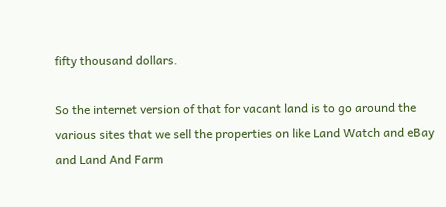fifty thousand dollars.

So the internet version of that for vacant land is to go around the various sites that we sell the properties on like Land Watch and eBay and Land And Farm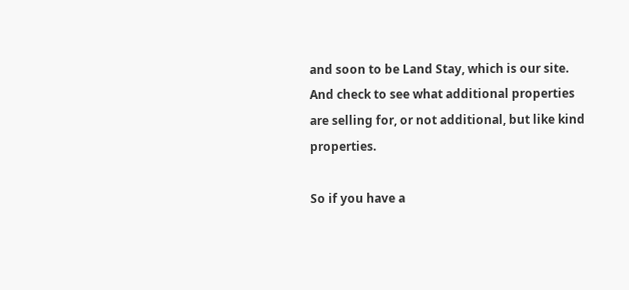and soon to be Land Stay, which is our site. And check to see what additional properties are selling for, or not additional, but like kind properties.

So if you have a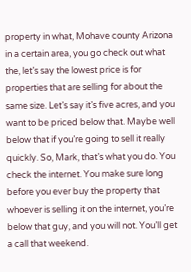property in what, Mohave county Arizona in a certain area, you go check out what the, let’s say the lowest price is for properties that are selling for about the same size. Let’s say it’s five acres, and you want to be priced below that. Maybe well below that if you’re going to sell it really quickly. So, Mark, that’s what you do. You check the internet. You make sure long before you ever buy the property that whoever is selling it on the internet, you’re below that guy, and you will not. You’ll get a call that weekend.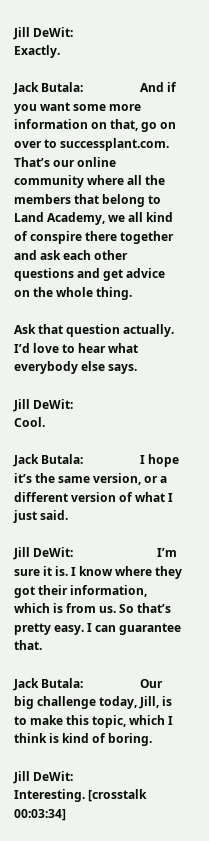Jill DeWit:                            Exactly.

Jack Butala:                   And if you want some more information on that, go on over to successplant.com. That’s our online community where all the members that belong to Land Academy, we all kind of conspire there together and ask each other questions and get advice on the whole thing.

Ask that question actually. I’d love to hear what everybody else says.

Jill DeWit:                            Cool.

Jack Butala:                   I hope it’s the same version, or a different version of what I just said.

Jill DeWit:                            I’m sure it is. I know where they got their information, which is from us. So that’s pretty easy. I can guarantee that.

Jack Butala:                   Our big challenge today, Jill, is to make this topic, which I think is kind of boring.

Jill DeWit:                            Interesting. [crosstalk 00:03:34]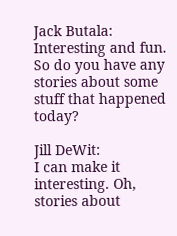Jack Butala:                   Interesting and fun. So do you have any stories about some stuff that happened today?

Jill DeWit:                            I can make it interesting. Oh, stories about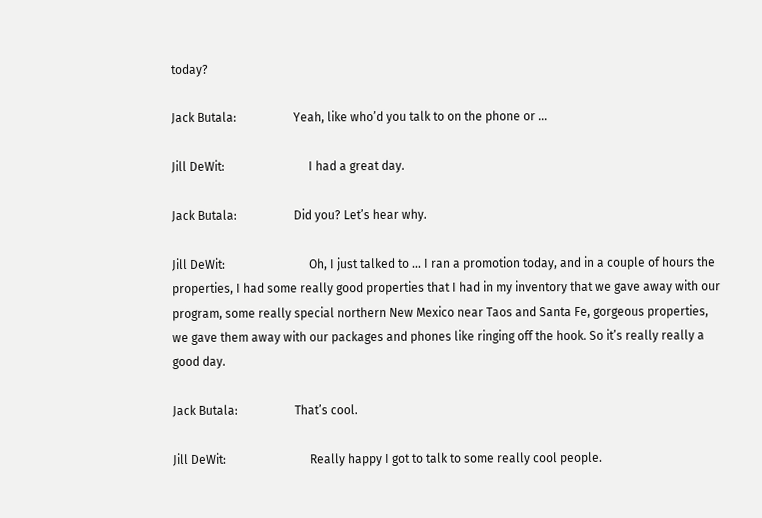today?

Jack Butala:                   Yeah, like who’d you talk to on the phone or …

Jill DeWit:                            I had a great day.

Jack Butala:                   Did you? Let’s hear why.

Jill DeWit:                            Oh, I just talked to … I ran a promotion today, and in a couple of hours the properties, I had some really good properties that I had in my inventory that we gave away with our program, some really special northern New Mexico near Taos and Santa Fe, gorgeous properties, we gave them away with our packages and phones like ringing off the hook. So it’s really really a good day.

Jack Butala:                   That’s cool.

Jill DeWit:                            Really happy I got to talk to some really cool people.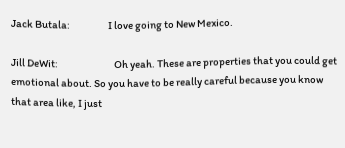Jack Butala:                   I love going to New Mexico.

Jill DeWit:                            Oh yeah. These are properties that you could get emotional about. So you have to be really careful because you know that area like, I just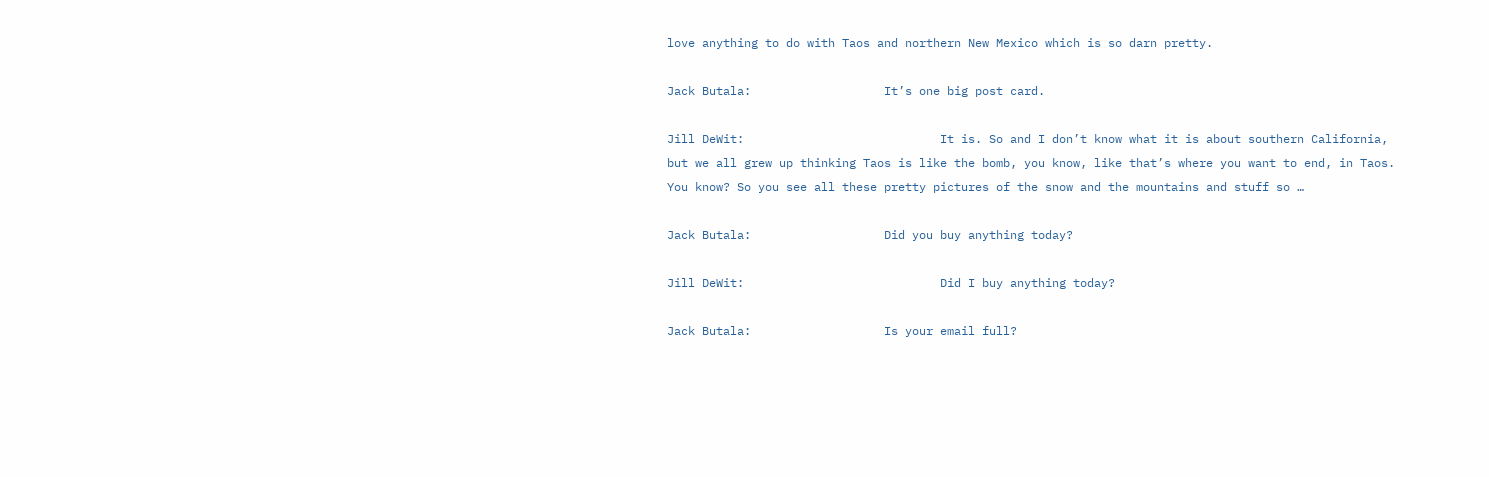love anything to do with Taos and northern New Mexico which is so darn pretty.

Jack Butala:                   It’s one big post card.

Jill DeWit:                            It is. So and I don’t know what it is about southern California, but we all grew up thinking Taos is like the bomb, you know, like that’s where you want to end, in Taos. You know? So you see all these pretty pictures of the snow and the mountains and stuff so …

Jack Butala:                   Did you buy anything today?

Jill DeWit:                            Did I buy anything today?

Jack Butala:                   Is your email full?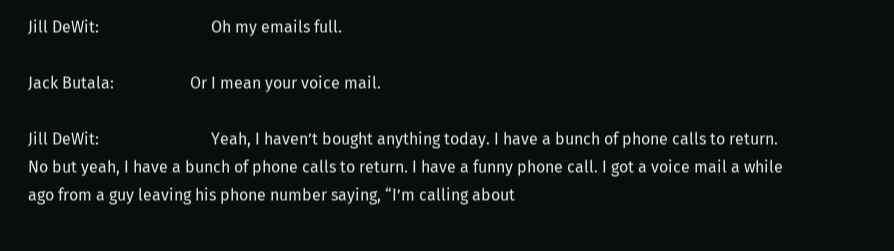Jill DeWit:                            Oh my emails full.

Jack Butala:                   Or I mean your voice mail.

Jill DeWit:                            Yeah, I haven’t bought anything today. I have a bunch of phone calls to return. No but yeah, I have a bunch of phone calls to return. I have a funny phone call. I got a voice mail a while ago from a guy leaving his phone number saying, “I’m calling about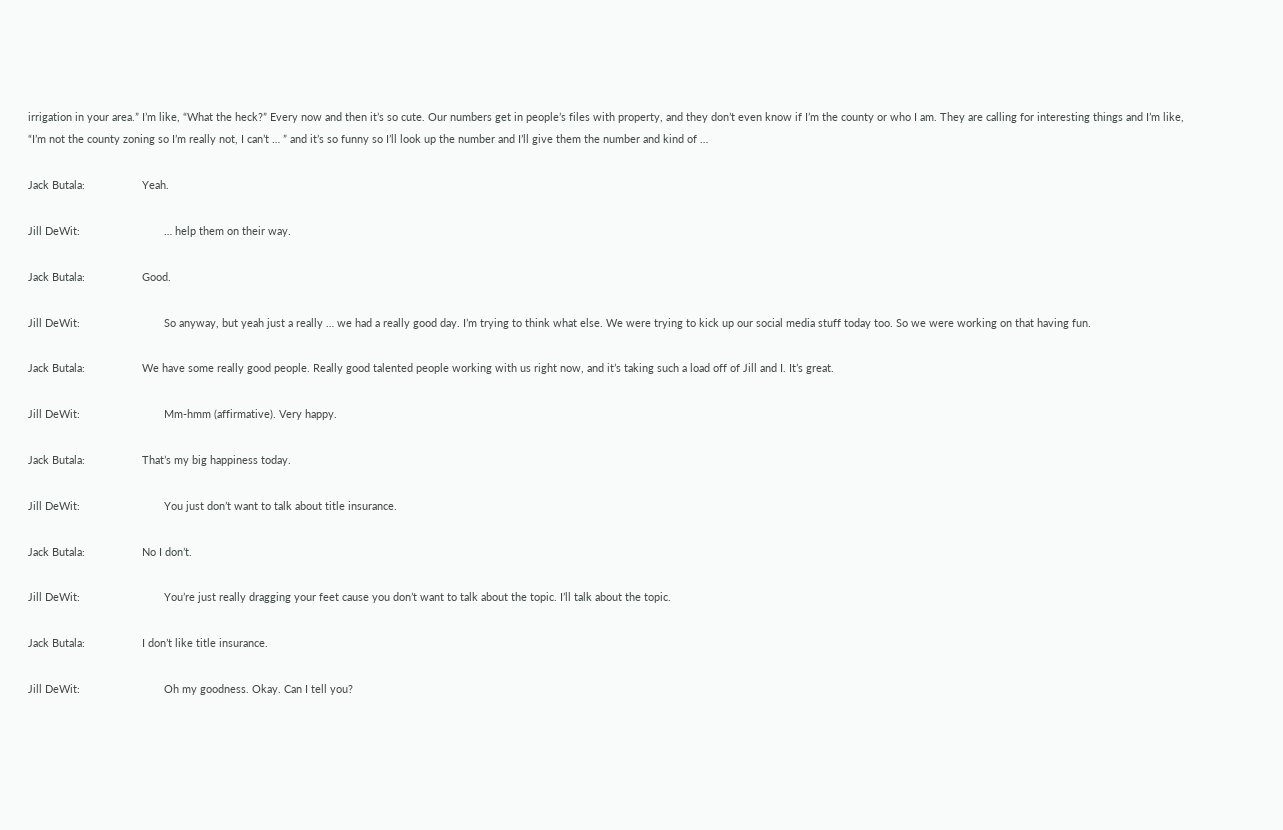irrigation in your area.” I’m like, “What the heck?” Every now and then it’s so cute. Our numbers get in people’s files with property, and they don’t even know if I’m the county or who I am. They are calling for interesting things and I’m like, “I’m not the county zoning so I’m really not, I can’t … ” and it’s so funny so I’ll look up the number and I’ll give them the number and kind of …

Jack Butala:                   Yeah.

Jill DeWit:                            … help them on their way.

Jack Butala:                   Good.

Jill DeWit:                            So anyway, but yeah just a really … we had a really good day. I’m trying to think what else. We were trying to kick up our social media stuff today too. So we were working on that having fun.

Jack Butala:                   We have some really good people. Really good talented people working with us right now, and it’s taking such a load off of Jill and I. It’s great.

Jill DeWit:                            Mm-hmm (affirmative). Very happy.

Jack Butala:                   That’s my big happiness today.

Jill DeWit:                            You just don’t want to talk about title insurance.

Jack Butala:                   No I don’t.

Jill DeWit:                            You’re just really dragging your feet cause you don’t want to talk about the topic. I’ll talk about the topic.

Jack Butala:                   I don’t like title insurance.

Jill DeWit:                            Oh my goodness. Okay. Can I tell you?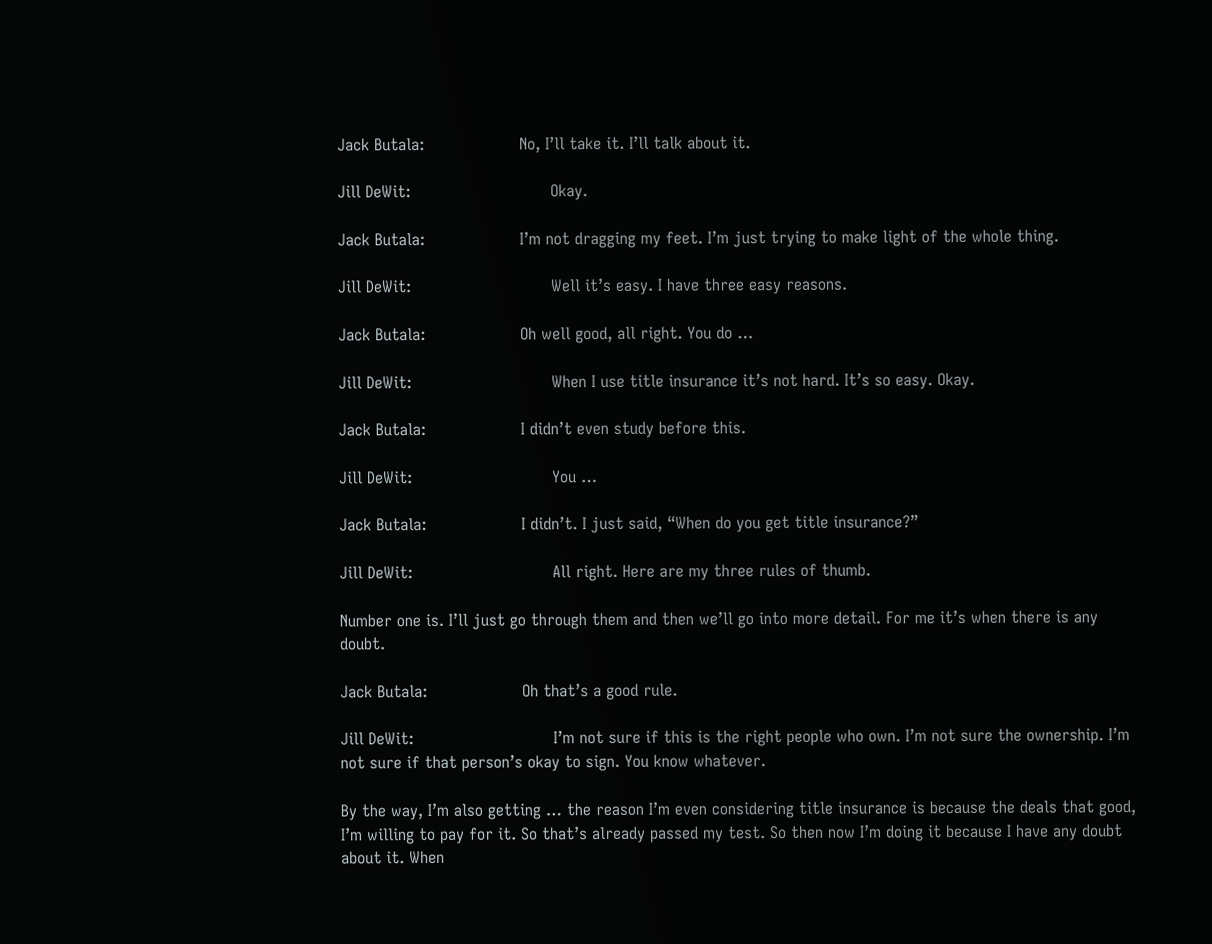Jack Butala:                   No, I’ll take it. I’ll talk about it.

Jill DeWit:                            Okay.

Jack Butala:                   I’m not dragging my feet. I’m just trying to make light of the whole thing.

Jill DeWit:                            Well it’s easy. I have three easy reasons.

Jack Butala:                   Oh well good, all right. You do …

Jill DeWit:                            When I use title insurance it’s not hard. It’s so easy. Okay.

Jack Butala:                   I didn’t even study before this.

Jill DeWit:                            You …

Jack Butala:                   I didn’t. I just said, “When do you get title insurance?”

Jill DeWit:                            All right. Here are my three rules of thumb.

Number one is. I’ll just go through them and then we’ll go into more detail. For me it’s when there is any doubt.

Jack Butala:                   Oh that’s a good rule.

Jill DeWit:                            I’m not sure if this is the right people who own. I’m not sure the ownership. I’m not sure if that person’s okay to sign. You know whatever.

By the way, I’m also getting … the reason I’m even considering title insurance is because the deals that good, I’m willing to pay for it. So that’s already passed my test. So then now I’m doing it because I have any doubt about it. When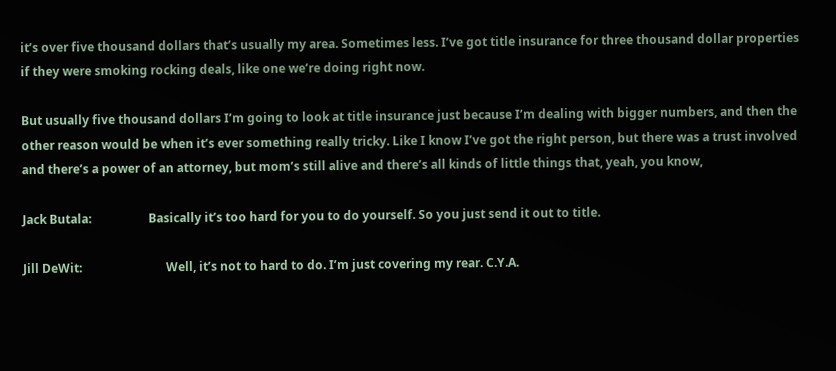it’s over five thousand dollars that’s usually my area. Sometimes less. I’ve got title insurance for three thousand dollar properties if they were smoking rocking deals, like one we’re doing right now.

But usually five thousand dollars I’m going to look at title insurance just because I’m dealing with bigger numbers, and then the other reason would be when it’s ever something really tricky. Like I know I’ve got the right person, but there was a trust involved and there’s a power of an attorney, but mom’s still alive and there’s all kinds of little things that, yeah, you know,

Jack Butala:                   Basically it’s too hard for you to do yourself. So you just send it out to title.

Jill DeWit:                            Well, it’s not to hard to do. I’m just covering my rear. C.Y.A.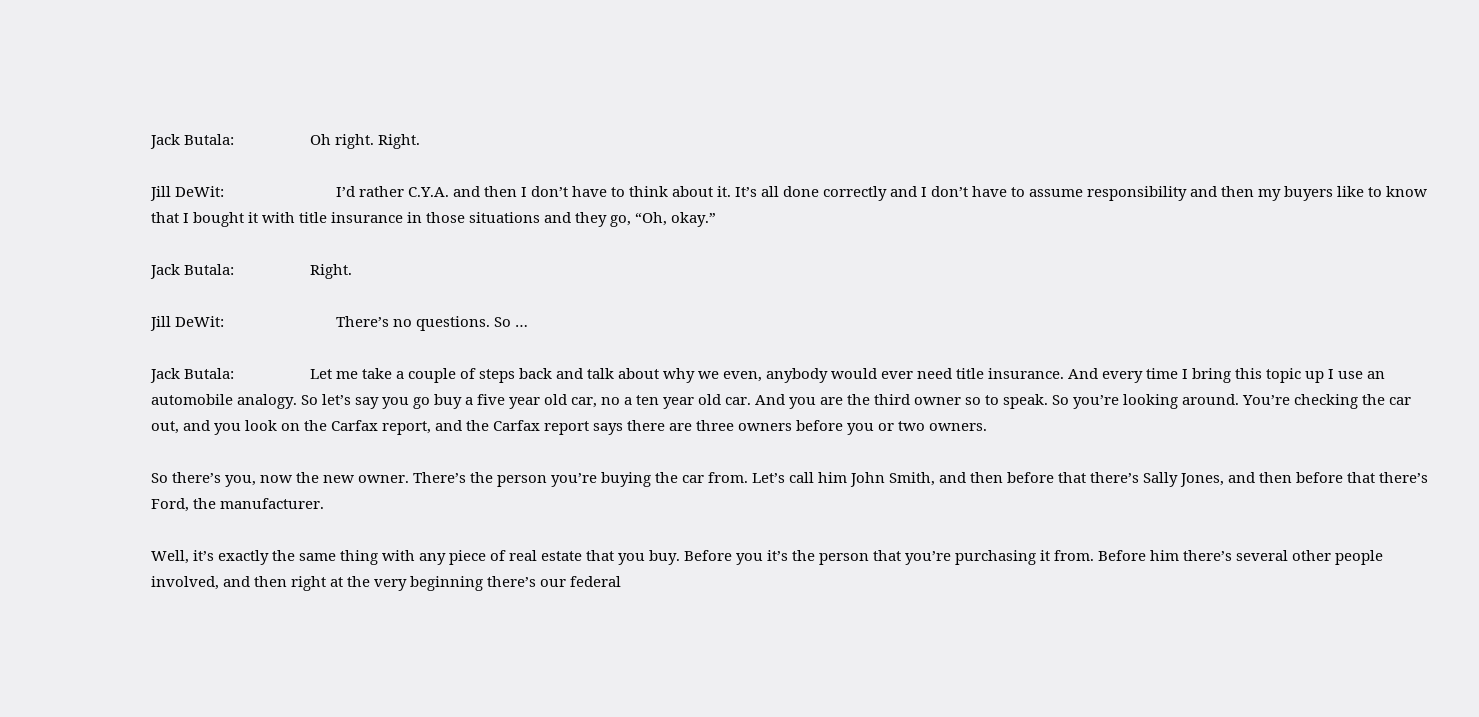Jack Butala:                   Oh right. Right.

Jill DeWit:                            I’d rather C.Y.A. and then I don’t have to think about it. It’s all done correctly and I don’t have to assume responsibility and then my buyers like to know that I bought it with title insurance in those situations and they go, “Oh, okay.”

Jack Butala:                   Right.

Jill DeWit:                            There’s no questions. So …

Jack Butala:                   Let me take a couple of steps back and talk about why we even, anybody would ever need title insurance. And every time I bring this topic up I use an automobile analogy. So let’s say you go buy a five year old car, no a ten year old car. And you are the third owner so to speak. So you’re looking around. You’re checking the car out, and you look on the Carfax report, and the Carfax report says there are three owners before you or two owners.

So there’s you, now the new owner. There’s the person you’re buying the car from. Let’s call him John Smith, and then before that there’s Sally Jones, and then before that there’s Ford, the manufacturer.

Well, it’s exactly the same thing with any piece of real estate that you buy. Before you it’s the person that you’re purchasing it from. Before him there’s several other people involved, and then right at the very beginning there’s our federal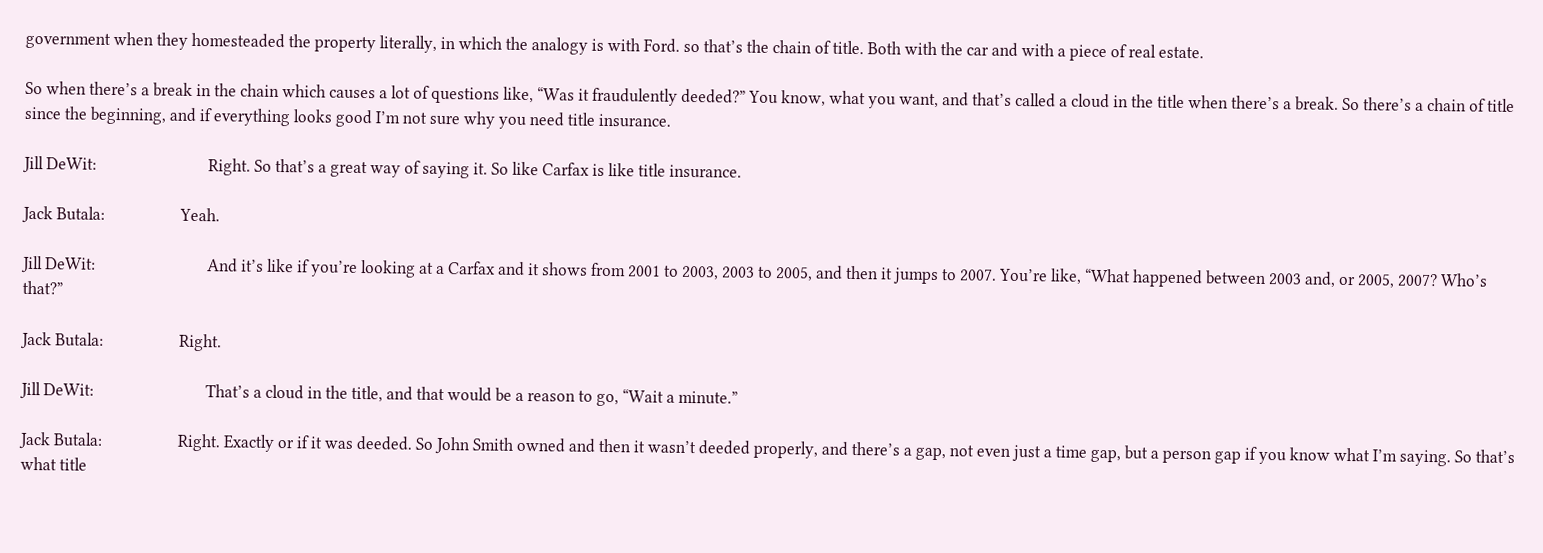government when they homesteaded the property literally, in which the analogy is with Ford. so that’s the chain of title. Both with the car and with a piece of real estate.

So when there’s a break in the chain which causes a lot of questions like, “Was it fraudulently deeded?” You know, what you want, and that’s called a cloud in the title when there’s a break. So there’s a chain of title since the beginning, and if everything looks good I’m not sure why you need title insurance.

Jill DeWit:                            Right. So that’s a great way of saying it. So like Carfax is like title insurance.

Jack Butala:                   Yeah.

Jill DeWit:                            And it’s like if you’re looking at a Carfax and it shows from 2001 to 2003, 2003 to 2005, and then it jumps to 2007. You’re like, “What happened between 2003 and, or 2005, 2007? Who’s that?”

Jack Butala:                   Right.

Jill DeWit:                            That’s a cloud in the title, and that would be a reason to go, “Wait a minute.”

Jack Butala:                   Right. Exactly or if it was deeded. So John Smith owned and then it wasn’t deeded properly, and there’s a gap, not even just a time gap, but a person gap if you know what I’m saying. So that’s what title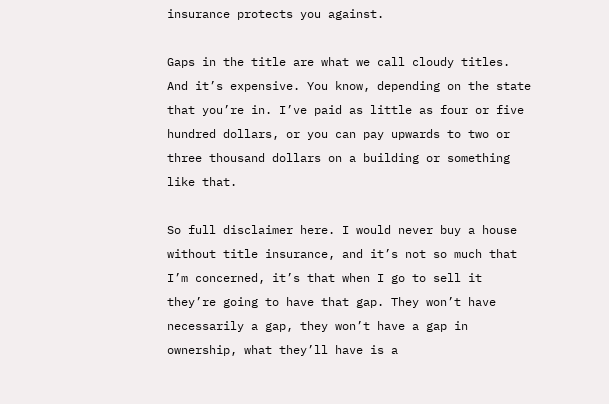insurance protects you against.

Gaps in the title are what we call cloudy titles. And it’s expensive. You know, depending on the state that you’re in. I’ve paid as little as four or five hundred dollars, or you can pay upwards to two or three thousand dollars on a building or something like that.

So full disclaimer here. I would never buy a house without title insurance, and it’s not so much that I’m concerned, it’s that when I go to sell it they’re going to have that gap. They won’t have necessarily a gap, they won’t have a gap in ownership, what they’ll have is a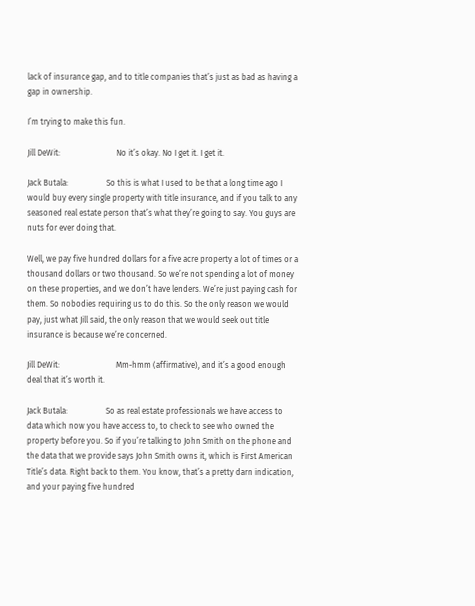lack of insurance gap, and to title companies that’s just as bad as having a gap in ownership.

I’m trying to make this fun.

Jill DeWit:                            No it’s okay. No I get it. I get it.

Jack Butala:                   So this is what I used to be that a long time ago I would buy every single property with title insurance, and if you talk to any seasoned real estate person that’s what they’re going to say. You guys are nuts for ever doing that.

Well, we pay five hundred dollars for a five acre property a lot of times or a thousand dollars or two thousand. So we’re not spending a lot of money on these properties, and we don’t have lenders. We’re just paying cash for them. So nobodies requiring us to do this. So the only reason we would pay, just what Jill said, the only reason that we would seek out title insurance is because we’re concerned.

Jill DeWit:                            Mm-hmm (affirmative), and it’s a good enough deal that it’s worth it.

Jack Butala:                   So as real estate professionals we have access to data which now you have access to, to check to see who owned the property before you. So if you’re talking to John Smith on the phone and the data that we provide says John Smith owns it, which is First American Title’s data. Right back to them. You know, that’s a pretty darn indication, and your paying five hundred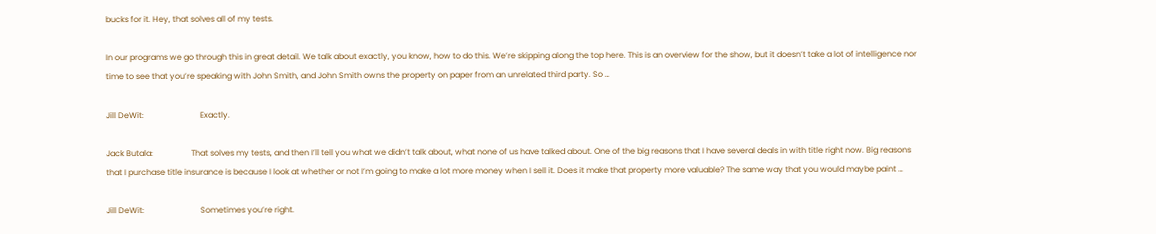bucks for it. Hey, that solves all of my tests.

In our programs we go through this in great detail. We talk about exactly, you know, how to do this. We’re skipping along the top here. This is an overview for the show, but it doesn’t take a lot of intelligence nor time to see that you’re speaking with John Smith, and John Smith owns the property on paper from an unrelated third party. So …

Jill DeWit:                            Exactly.

Jack Butala:                   That solves my tests, and then I’ll tell you what we didn’t talk about, what none of us have talked about. One of the big reasons that I have several deals in with title right now. Big reasons that I purchase title insurance is because I look at whether or not I’m going to make a lot more money when I sell it. Does it make that property more valuable? The same way that you would maybe paint …

Jill DeWit:                            Sometimes you’re right.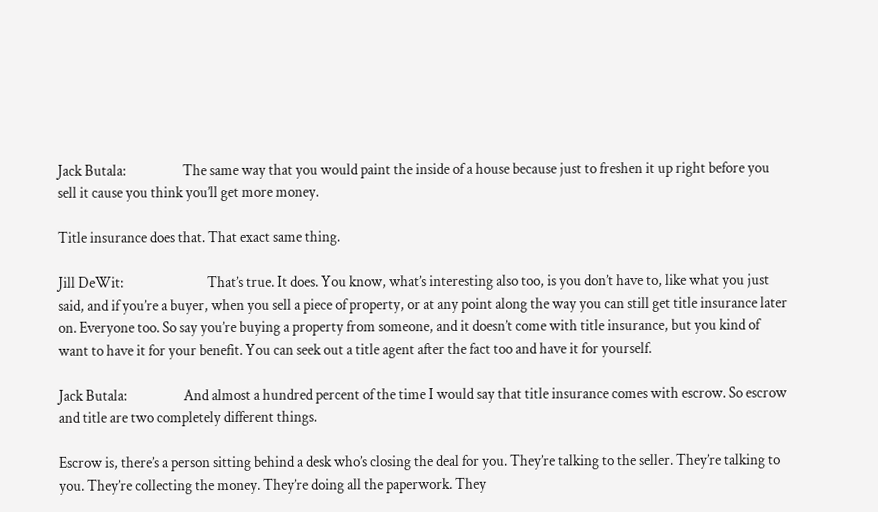Jack Butala:                   The same way that you would paint the inside of a house because just to freshen it up right before you sell it cause you think you’ll get more money.

Title insurance does that. That exact same thing.

Jill DeWit:                            That’s true. It does. You know, what’s interesting also too, is you don’t have to, like what you just said, and if you’re a buyer, when you sell a piece of property, or at any point along the way you can still get title insurance later on. Everyone too. So say you’re buying a property from someone, and it doesn’t come with title insurance, but you kind of want to have it for your benefit. You can seek out a title agent after the fact too and have it for yourself.

Jack Butala:                   And almost a hundred percent of the time I would say that title insurance comes with escrow. So escrow and title are two completely different things.

Escrow is, there’s a person sitting behind a desk who’s closing the deal for you. They’re talking to the seller. They’re talking to you. They’re collecting the money. They’re doing all the paperwork. They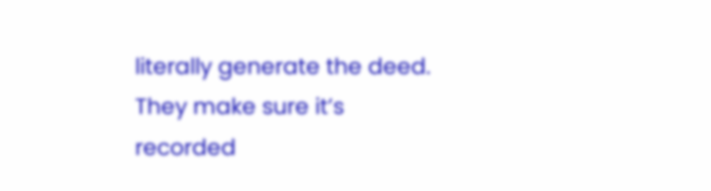literally generate the deed. They make sure it’s recorded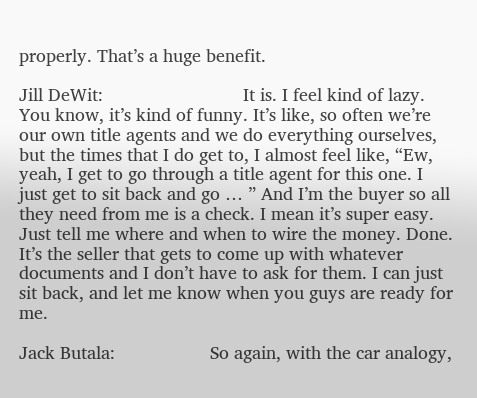properly. That’s a huge benefit.

Jill DeWit:                            It is. I feel kind of lazy. You know, it’s kind of funny. It’s like, so often we’re our own title agents and we do everything ourselves, but the times that I do get to, I almost feel like, “Ew, yeah, I get to go through a title agent for this one. I just get to sit back and go … ” And I’m the buyer so all they need from me is a check. I mean it’s super easy. Just tell me where and when to wire the money. Done. It’s the seller that gets to come up with whatever documents and I don’t have to ask for them. I can just sit back, and let me know when you guys are ready for me.

Jack Butala:                   So again, with the car analogy,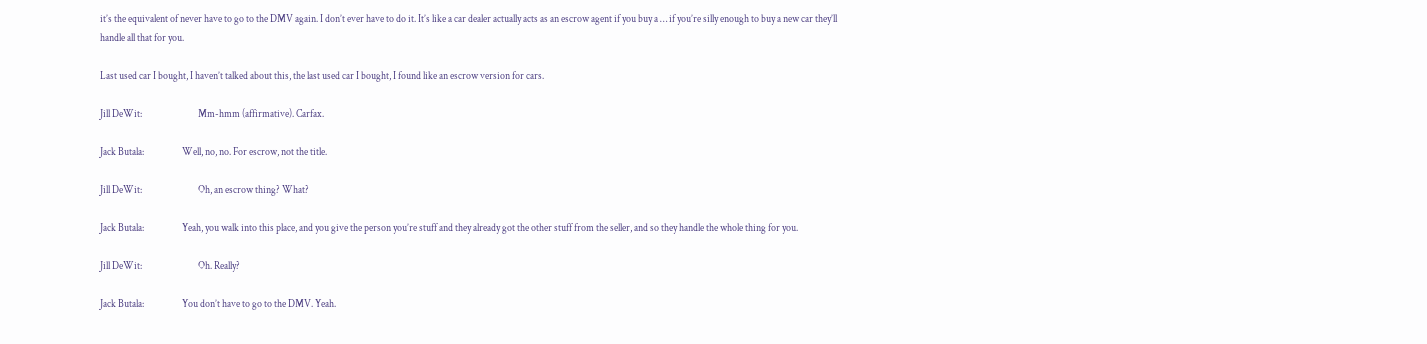it’s the equivalent of never have to go to the DMV again. I don’t ever have to do it. It’s like a car dealer actually acts as an escrow agent if you buy a … if you’re silly enough to buy a new car they’ll handle all that for you.

Last used car I bought, I haven’t talked about this, the last used car I bought, I found like an escrow version for cars.

Jill DeWit:                            Mm-hmm (affirmative). Carfax.

Jack Butala:                   Well, no, no. For escrow, not the title.

Jill DeWit:                            Oh, an escrow thing? What?

Jack Butala:                   Yeah, you walk into this place, and you give the person you’re stuff and they already got the other stuff from the seller, and so they handle the whole thing for you.

Jill DeWit:                            Oh. Really?

Jack Butala:                   You don’t have to go to the DMV. Yeah.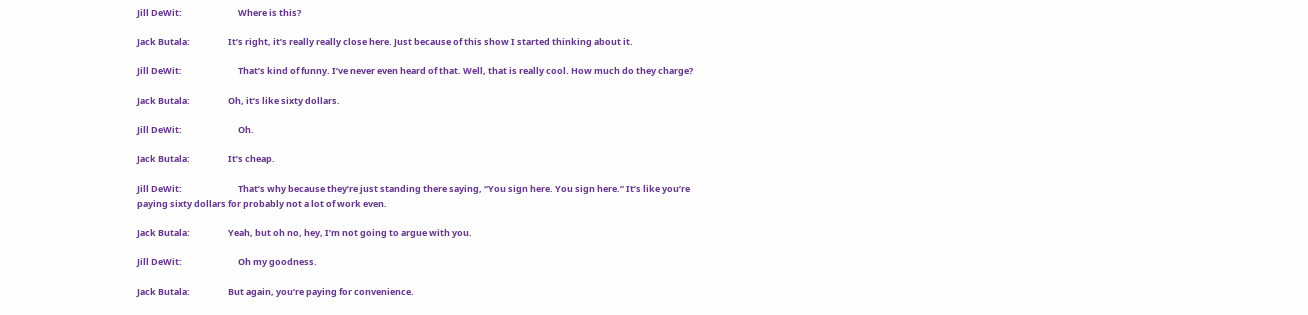Jill DeWit:                            Where is this?

Jack Butala:                   It’s right, it’s really really close here. Just because of this show I started thinking about it.

Jill DeWit:                            That’s kind of funny. I’ve never even heard of that. Well, that is really cool. How much do they charge?

Jack Butala:                   Oh, it’s like sixty dollars.

Jill DeWit:                            Oh.

Jack Butala:                   It’s cheap.

Jill DeWit:                            That’s why because they’re just standing there saying, “You sign here. You sign here.” It’s like you’re paying sixty dollars for probably not a lot of work even.

Jack Butala:                   Yeah, but oh no, hey, I’m not going to argue with you.

Jill DeWit:                            Oh my goodness.

Jack Butala:                   But again, you’re paying for convenience.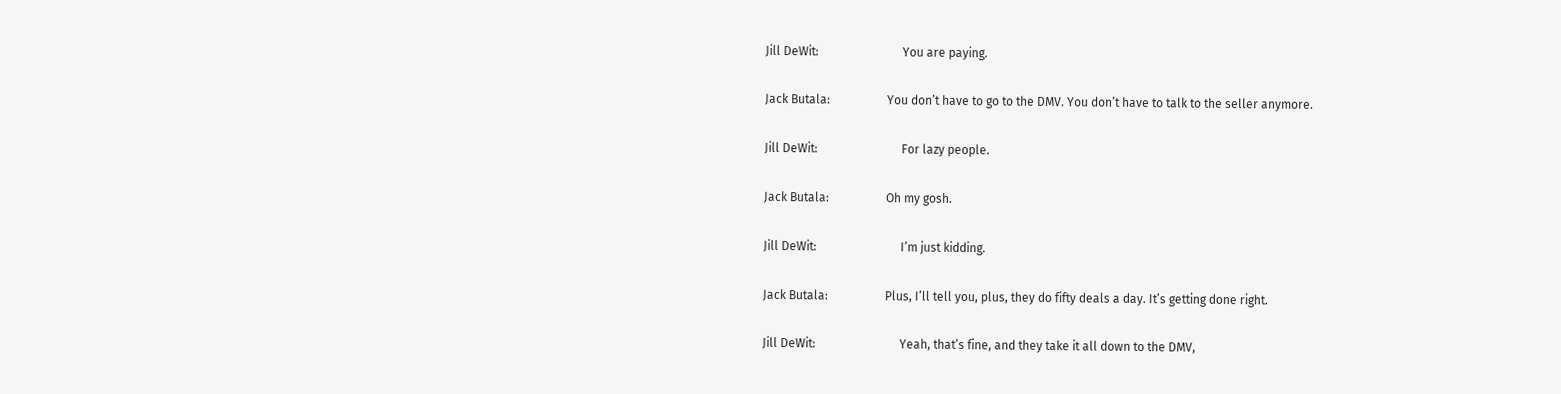Jill DeWit:                            You are paying.

Jack Butala:                   You don’t have to go to the DMV. You don’t have to talk to the seller anymore.

Jill DeWit:                            For lazy people.

Jack Butala:                   Oh my gosh.

Jill DeWit:                            I’m just kidding.

Jack Butala:                   Plus, I’ll tell you, plus, they do fifty deals a day. It’s getting done right.

Jill DeWit:                            Yeah, that’s fine, and they take it all down to the DMV,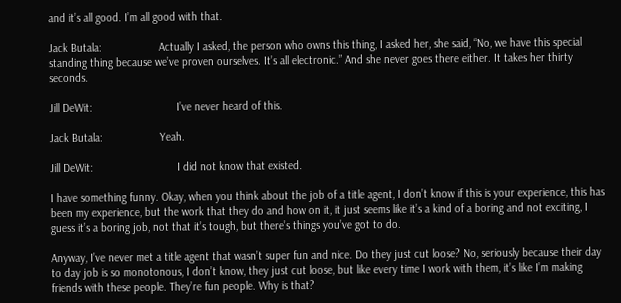and it’s all good. I’m all good with that.

Jack Butala:                   Actually I asked, the person who owns this thing, I asked her, she said, “No, we have this special standing thing because we’ve proven ourselves. It’s all electronic.” And she never goes there either. It takes her thirty seconds.

Jill DeWit:                            I’ve never heard of this.

Jack Butala:                   Yeah.

Jill DeWit:                            I did not know that existed.

I have something funny. Okay, when you think about the job of a title agent, I don’t know if this is your experience, this has been my experience, but the work that they do and how on it, it just seems like it’s a kind of a boring and not exciting, I guess it’s a boring job, not that it’s tough, but there’s things you’ve got to do.

Anyway, I’ve never met a title agent that wasn’t super fun and nice. Do they just cut loose? No, seriously because their day to day job is so monotonous, I don’t know, they just cut loose, but like every time I work with them, it’s like I’m making friends with these people. They’re fun people. Why is that?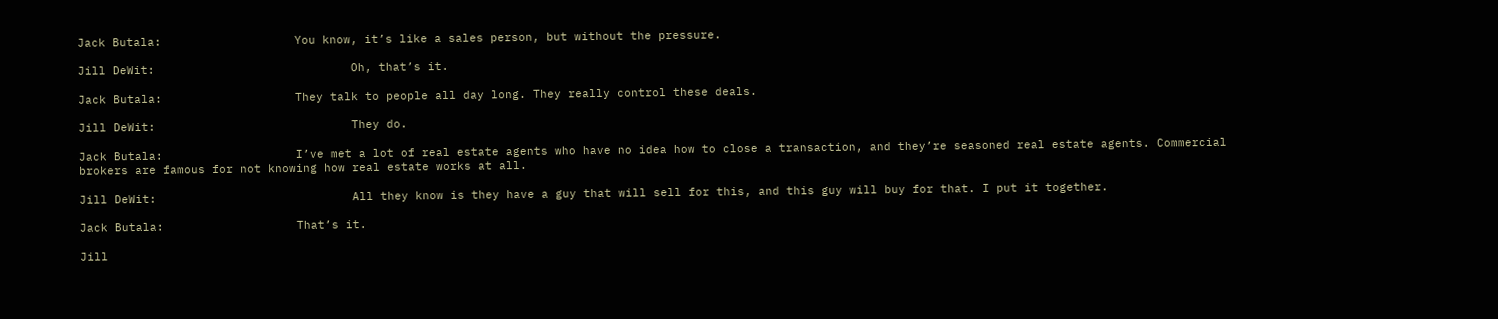Jack Butala:                   You know, it’s like a sales person, but without the pressure.

Jill DeWit:                            Oh, that’s it.

Jack Butala:                   They talk to people all day long. They really control these deals.

Jill DeWit:                            They do.

Jack Butala:                   I’ve met a lot of real estate agents who have no idea how to close a transaction, and they’re seasoned real estate agents. Commercial brokers are famous for not knowing how real estate works at all.

Jill DeWit:                            All they know is they have a guy that will sell for this, and this guy will buy for that. I put it together.

Jack Butala:                   That’s it.

Jill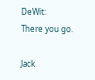DeWit:                            There you go.

Jack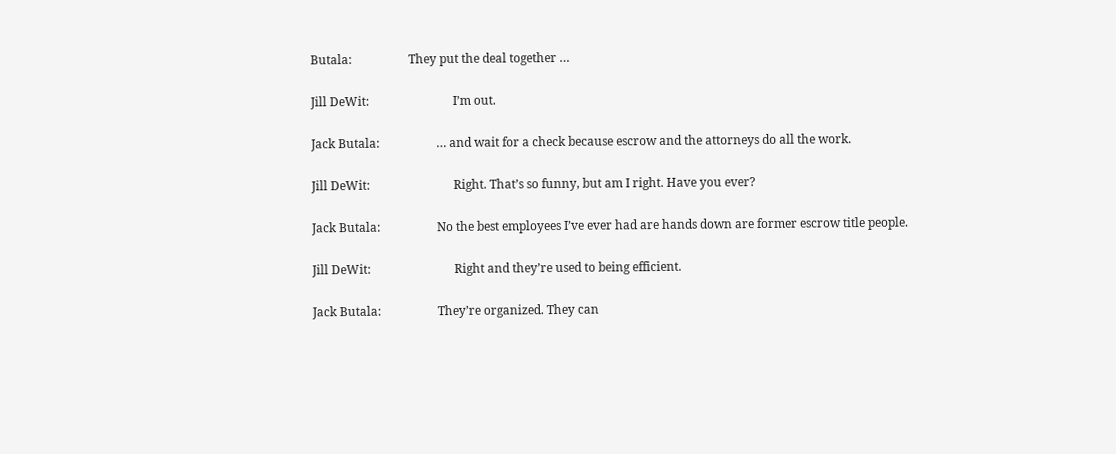Butala:                   They put the deal together …

Jill DeWit:                            I’m out.

Jack Butala:                   … and wait for a check because escrow and the attorneys do all the work.

Jill DeWit:                            Right. That’s so funny, but am I right. Have you ever?

Jack Butala:                   No the best employees I’ve ever had are hands down are former escrow title people.

Jill DeWit:                            Right and they’re used to being efficient.

Jack Butala:                   They’re organized. They can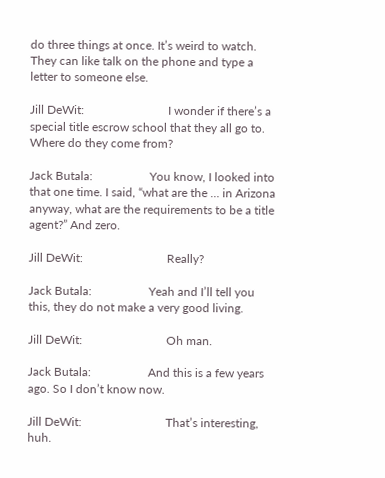do three things at once. It’s weird to watch. They can like talk on the phone and type a letter to someone else.

Jill DeWit:                            I wonder if there’s a special title escrow school that they all go to. Where do they come from?

Jack Butala:                   You know, I looked into that one time. I said, “what are the … in Arizona anyway, what are the requirements to be a title agent?” And zero.

Jill DeWit:                            Really?

Jack Butala:                   Yeah and I’ll tell you this, they do not make a very good living.

Jill DeWit:                            Oh man.

Jack Butala:                   And this is a few years ago. So I don’t know now.

Jill DeWit:                            That’s interesting, huh.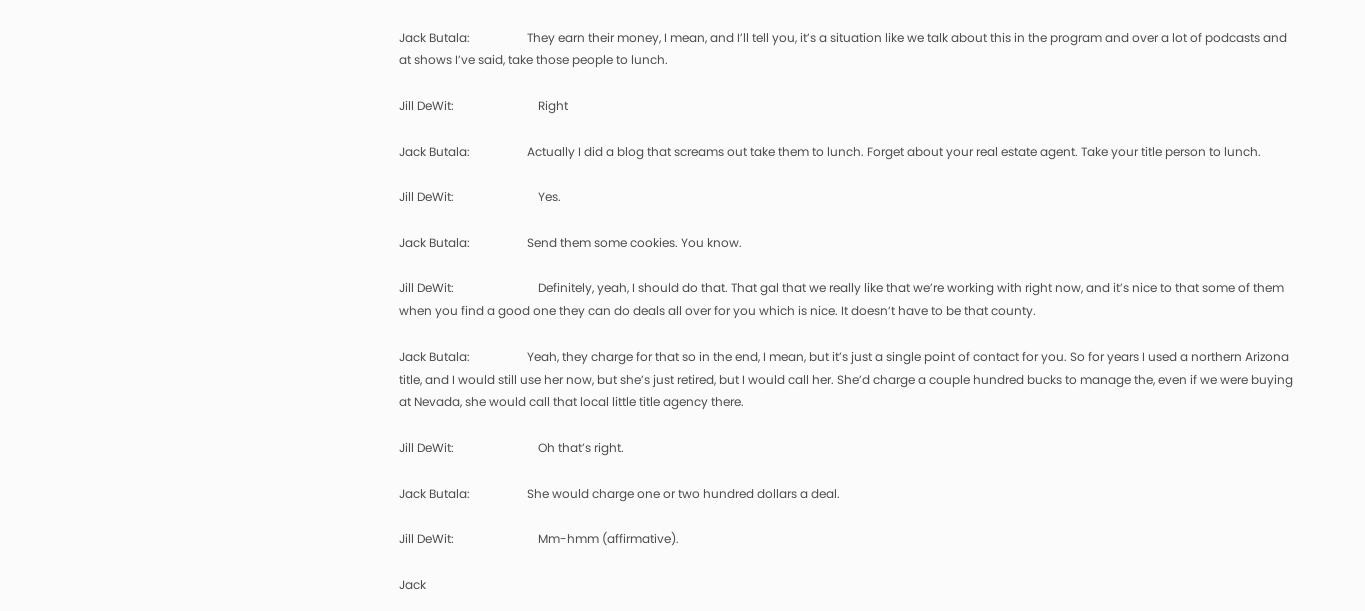Jack Butala:                   They earn their money, I mean, and I’ll tell you, it’s a situation like we talk about this in the program and over a lot of podcasts and at shows I’ve said, take those people to lunch.

Jill DeWit:                            Right

Jack Butala:                   Actually I did a blog that screams out take them to lunch. Forget about your real estate agent. Take your title person to lunch.

Jill DeWit:                            Yes.

Jack Butala:                   Send them some cookies. You know.

Jill DeWit:                            Definitely, yeah, I should do that. That gal that we really like that we’re working with right now, and it’s nice to that some of them when you find a good one they can do deals all over for you which is nice. It doesn’t have to be that county.

Jack Butala:                   Yeah, they charge for that so in the end, I mean, but it’s just a single point of contact for you. So for years I used a northern Arizona title, and I would still use her now, but she’s just retired, but I would call her. She’d charge a couple hundred bucks to manage the, even if we were buying at Nevada, she would call that local little title agency there.

Jill DeWit:                            Oh that’s right.

Jack Butala:                   She would charge one or two hundred dollars a deal.

Jill DeWit:                            Mm-hmm (affirmative).

Jack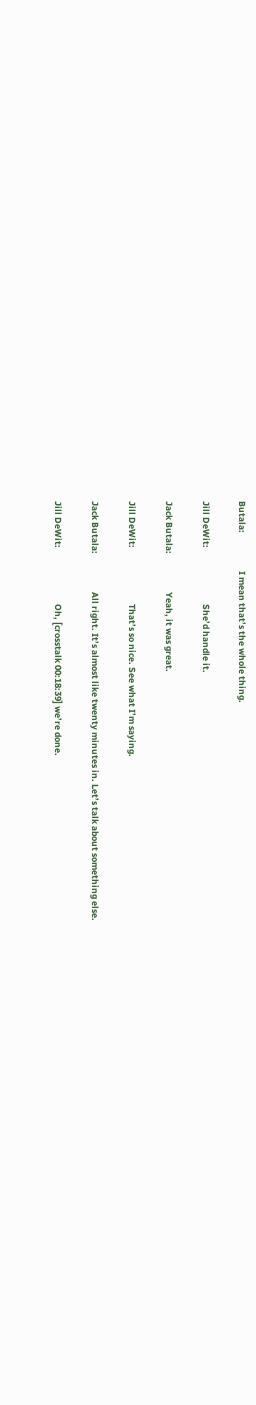Butala:                   I mean that’s the whole thing.

Jill DeWit:                            She’d handle it.

Jack Butala:                   Yeah, it was great.

Jill DeWit:                            That’s so nice. See what I’m saying.

Jack Butala:                   All right. It’s almost like twenty minutes in. Let’s talk about something else.

Jill DeWit:                            Oh, [crosstalk 00:18:39] we’re done.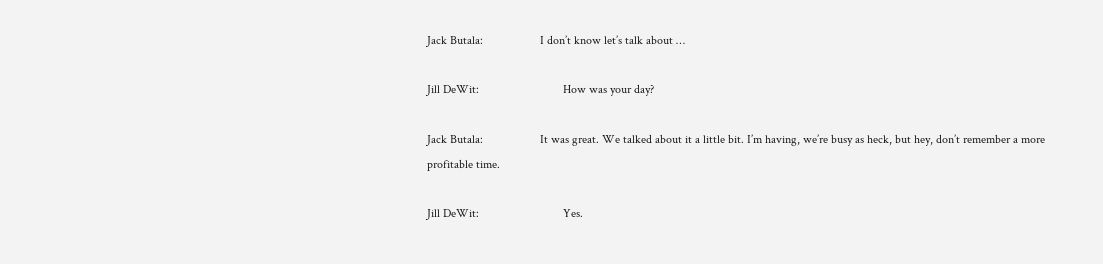Jack Butala:                   I don’t know let’s talk about …

Jill DeWit:                            How was your day?

Jack Butala:                   It was great. We talked about it a little bit. I’m having, we’re busy as heck, but hey, don’t remember a more profitable time.

Jill DeWit:                            Yes.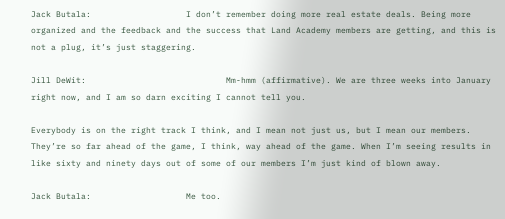Jack Butala:                   I don’t remember doing more real estate deals. Being more organized and the feedback and the success that Land Academy members are getting, and this is not a plug, it’s just staggering.

Jill DeWit:                            Mm-hmm (affirmative). We are three weeks into January right now, and I am so darn exciting I cannot tell you.

Everybody is on the right track I think, and I mean not just us, but I mean our members. They’re so far ahead of the game, I think, way ahead of the game. When I’m seeing results in like sixty and ninety days out of some of our members I’m just kind of blown away.

Jack Butala:                   Me too.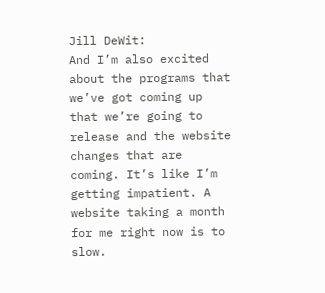Jill DeWit:                            And I’m also excited about the programs that we’ve got coming up that we’re going to release and the website changes that are coming. It’s like I’m getting impatient. A website taking a month for me right now is to slow.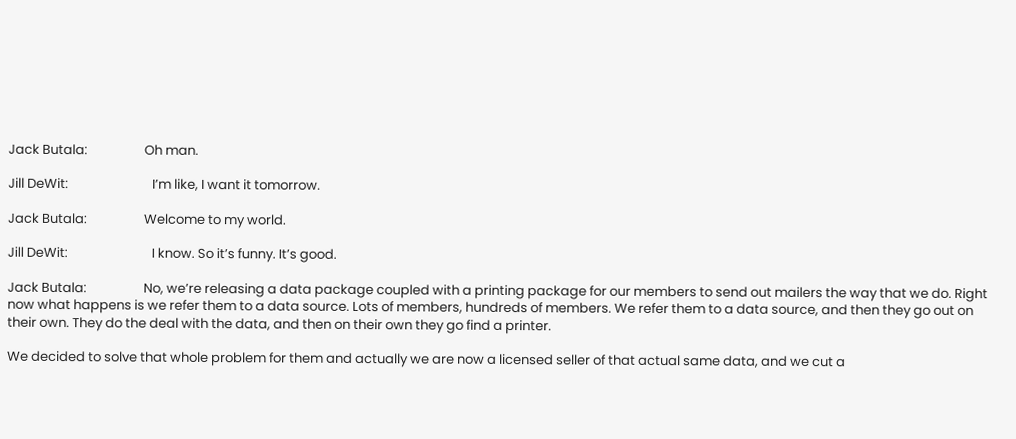Jack Butala:                   Oh man.

Jill DeWit:                            I’m like, I want it tomorrow.

Jack Butala:                   Welcome to my world.

Jill DeWit:                            I know. So it’s funny. It’s good.

Jack Butala:                   No, we’re releasing a data package coupled with a printing package for our members to send out mailers the way that we do. Right now what happens is we refer them to a data source. Lots of members, hundreds of members. We refer them to a data source, and then they go out on their own. They do the deal with the data, and then on their own they go find a printer.

We decided to solve that whole problem for them and actually we are now a licensed seller of that actual same data, and we cut a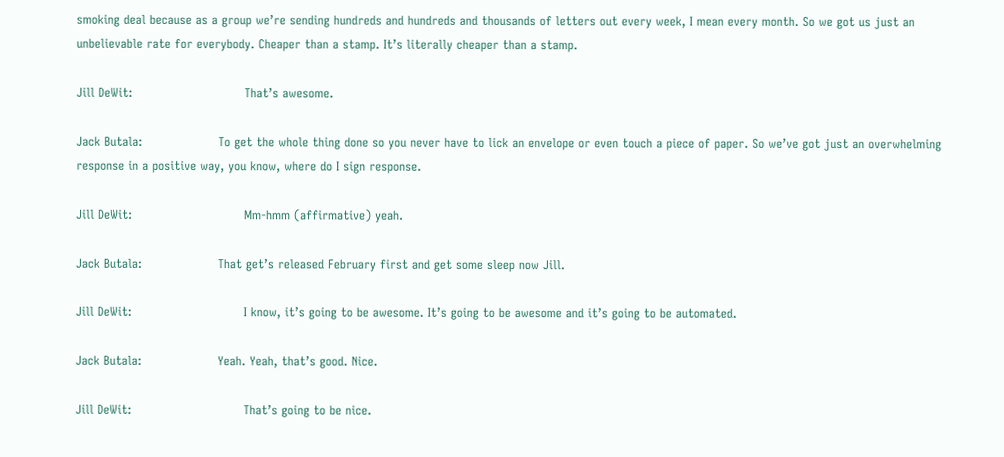smoking deal because as a group we’re sending hundreds and hundreds and thousands of letters out every week, I mean every month. So we got us just an unbelievable rate for everybody. Cheaper than a stamp. It’s literally cheaper than a stamp.

Jill DeWit:                            That’s awesome.

Jack Butala:                   To get the whole thing done so you never have to lick an envelope or even touch a piece of paper. So we’ve got just an overwhelming response in a positive way, you know, where do I sign response.

Jill DeWit:                            Mm-hmm (affirmative) yeah.

Jack Butala:                   That get’s released February first and get some sleep now Jill.

Jill DeWit:                            I know, it’s going to be awesome. It’s going to be awesome and it’s going to be automated.

Jack Butala:                   Yeah. Yeah, that’s good. Nice.

Jill DeWit:                            That’s going to be nice.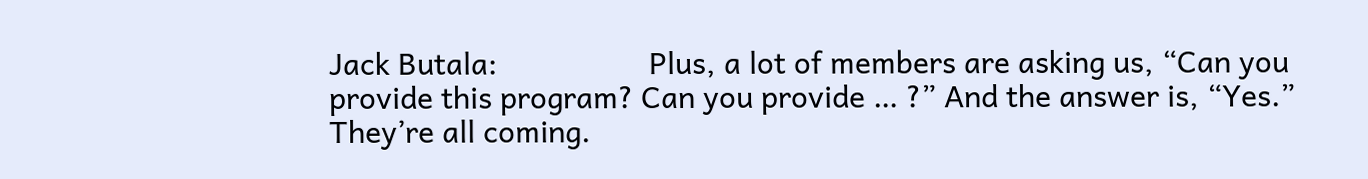Jack Butala:                   Plus, a lot of members are asking us, “Can you provide this program? Can you provide … ?” And the answer is, “Yes.” They’re all coming.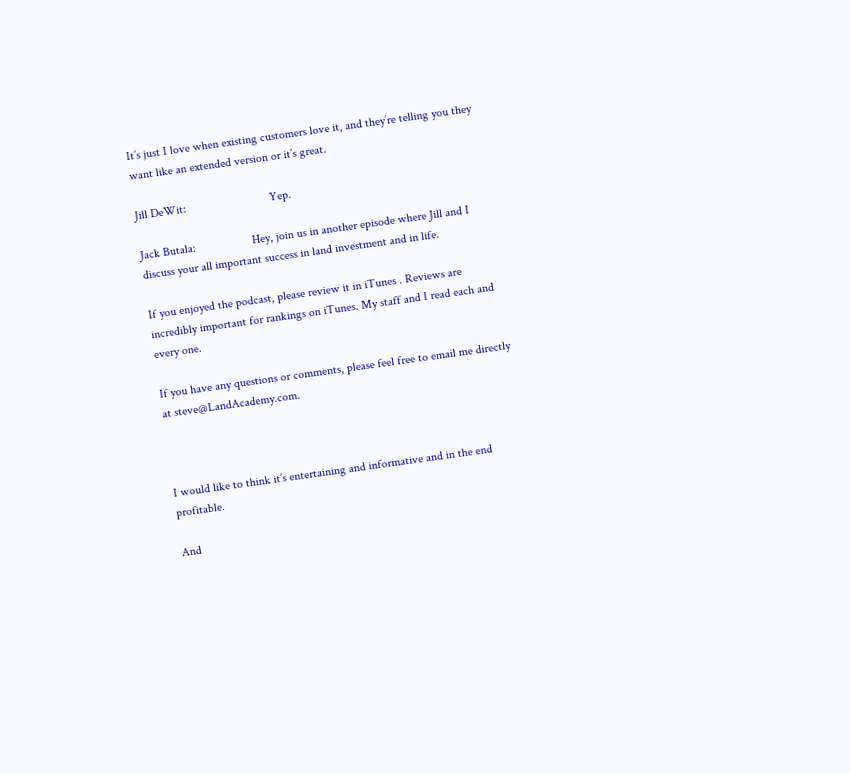It’s just I love when existing customers love it, and they’re telling you they want like an extended version or it’s great.

Jill DeWit:                            Yep.

Jack Butala:                   Hey, join us in another episode where Jill and I discuss your all important success in land investment and in life.

If you enjoyed the podcast, please review it in iTunes . Reviews are incredibly important for rankings on iTunes. My staff and I read each and every one.

If you have any questions or comments, please feel free to email me directly at steve@LandAcademy.com.



I would like to think it’s entertaining and informative and in the end profitable.

And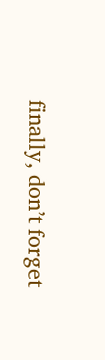finally, don’t forget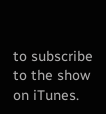to subscribe to the show on iTunes.